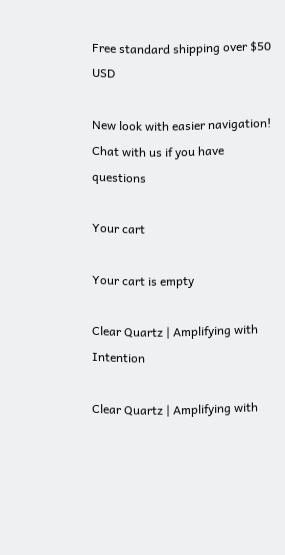Free standard shipping over $50 USD

New look with easier navigation! Chat with us if you have questions

Your cart

Your cart is empty

Clear Quartz | Amplifying with Intention

Clear Quartz | Amplifying with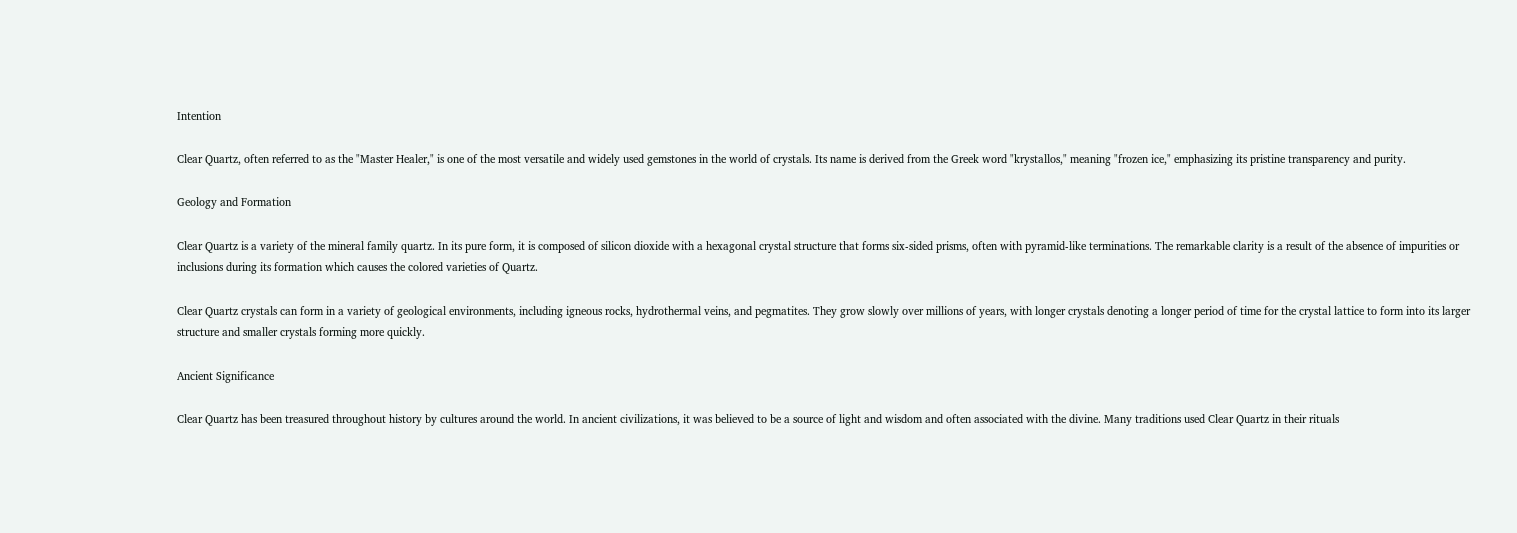Intention

Clear Quartz, often referred to as the "Master Healer," is one of the most versatile and widely used gemstones in the world of crystals. Its name is derived from the Greek word "krystallos," meaning "frozen ice," emphasizing its pristine transparency and purity.

Geology and Formation

Clear Quartz is a variety of the mineral family quartz. In its pure form, it is composed of silicon dioxide with a hexagonal crystal structure that forms six-sided prisms, often with pyramid-like terminations. The remarkable clarity is a result of the absence of impurities or inclusions during its formation which causes the colored varieties of Quartz.

Clear Quartz crystals can form in a variety of geological environments, including igneous rocks, hydrothermal veins, and pegmatites. They grow slowly over millions of years, with longer crystals denoting a longer period of time for the crystal lattice to form into its larger structure and smaller crystals forming more quickly.

Ancient Significance

Clear Quartz has been treasured throughout history by cultures around the world. In ancient civilizations, it was believed to be a source of light and wisdom and often associated with the divine. Many traditions used Clear Quartz in their rituals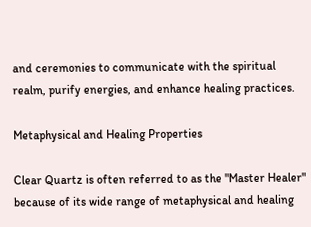and ceremonies to communicate with the spiritual realm, purify energies, and enhance healing practices.

Metaphysical and Healing Properties

Clear Quartz is often referred to as the "Master Healer" because of its wide range of metaphysical and healing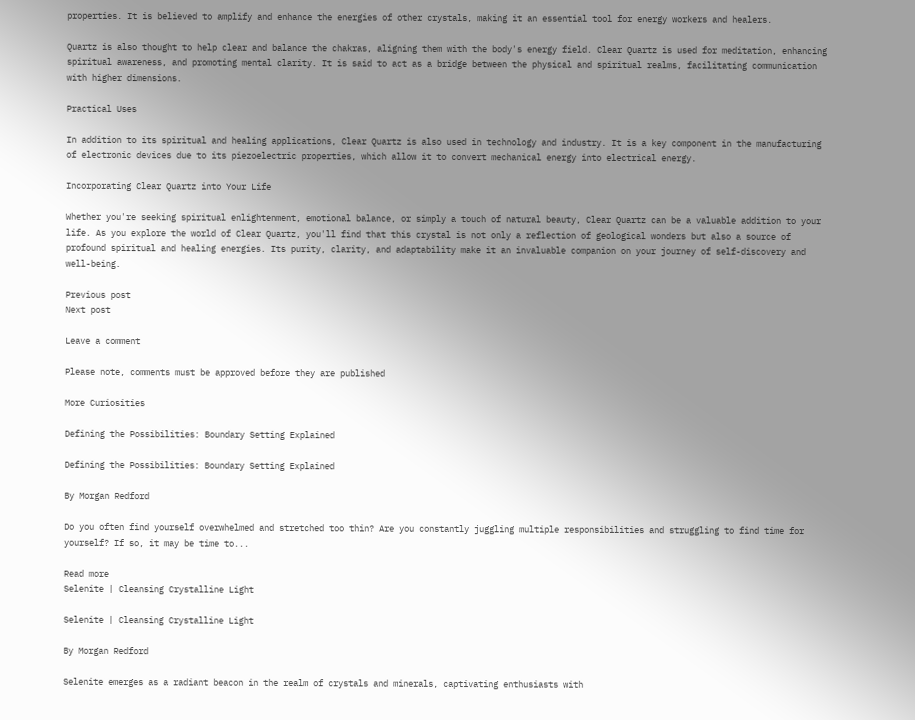properties. It is believed to amplify and enhance the energies of other crystals, making it an essential tool for energy workers and healers.

Quartz is also thought to help clear and balance the chakras, aligning them with the body's energy field. Clear Quartz is used for meditation, enhancing spiritual awareness, and promoting mental clarity. It is said to act as a bridge between the physical and spiritual realms, facilitating communication with higher dimensions.

Practical Uses

In addition to its spiritual and healing applications, Clear Quartz is also used in technology and industry. It is a key component in the manufacturing of electronic devices due to its piezoelectric properties, which allow it to convert mechanical energy into electrical energy.

Incorporating Clear Quartz into Your Life

Whether you're seeking spiritual enlightenment, emotional balance, or simply a touch of natural beauty, Clear Quartz can be a valuable addition to your life. As you explore the world of Clear Quartz, you'll find that this crystal is not only a reflection of geological wonders but also a source of profound spiritual and healing energies. Its purity, clarity, and adaptability make it an invaluable companion on your journey of self-discovery and well-being.

Previous post
Next post

Leave a comment

Please note, comments must be approved before they are published

More Curiosities

Defining the Possibilities: Boundary Setting Explained

Defining the Possibilities: Boundary Setting Explained

By Morgan Redford

Do you often find yourself overwhelmed and stretched too thin? Are you constantly juggling multiple responsibilities and struggling to find time for yourself? If so, it may be time to...

Read more
Selenite | Cleansing Crystalline Light

Selenite | Cleansing Crystalline Light

By Morgan Redford

Selenite emerges as a radiant beacon in the realm of crystals and minerals, captivating enthusiasts with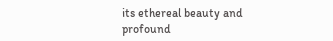its ethereal beauty and profound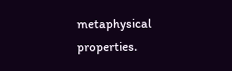metaphysical properties.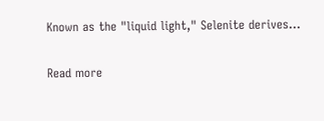Known as the "liquid light," Selenite derives...

Read more